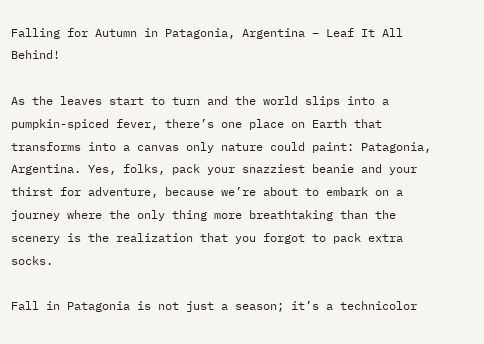Falling for Autumn in Patagonia, Argentina – Leaf It All Behind!

As the leaves start to turn and the world slips into a pumpkin-spiced fever, there’s one place on Earth that transforms into a canvas only nature could paint: Patagonia, Argentina. Yes, folks, pack your snazziest beanie and your thirst for adventure, because we’re about to embark on a journey where the only thing more breathtaking than the scenery is the realization that you forgot to pack extra socks.

Fall in Patagonia is not just a season; it’s a technicolor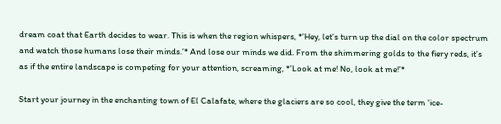dream coat that Earth decides to wear. This is when the region whispers, *’Hey, let’s turn up the dial on the color spectrum and watch those humans lose their minds.’* And lose our minds we did. From the shimmering golds to the fiery reds, it’s as if the entire landscape is competing for your attention, screaming, *’Look at me! No, look at me!’*

Start your journey in the enchanting town of El Calafate, where the glaciers are so cool, they give the term ‘ice-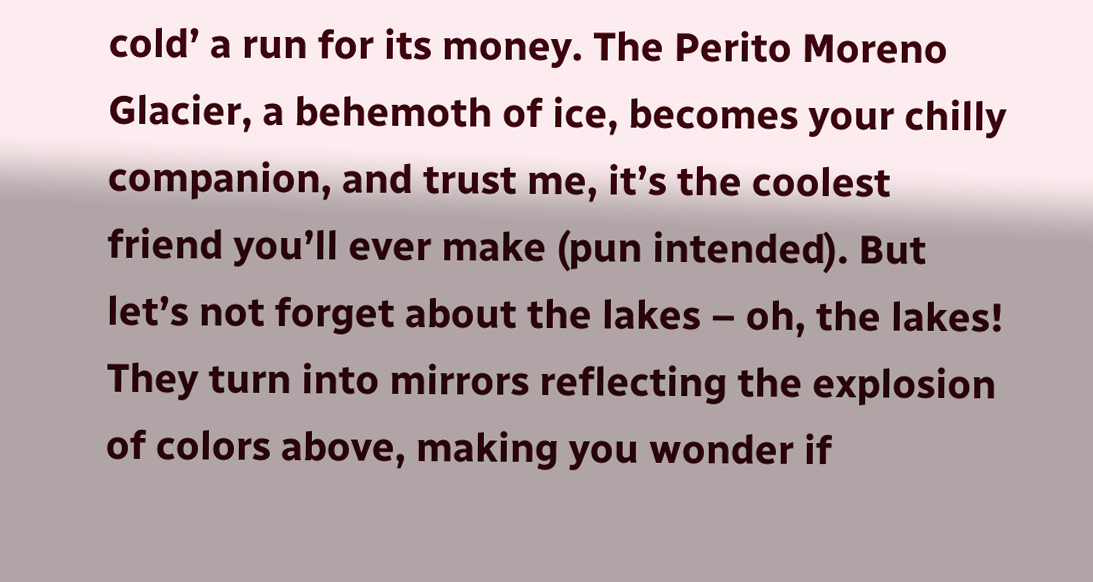cold’ a run for its money. The Perito Moreno Glacier, a behemoth of ice, becomes your chilly companion, and trust me, it’s the coolest friend you’ll ever make (pun intended). But let’s not forget about the lakes – oh, the lakes! They turn into mirrors reflecting the explosion of colors above, making you wonder if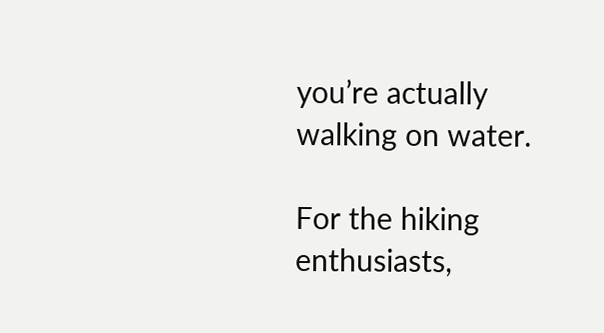you’re actually walking on water.

For the hiking enthusiasts,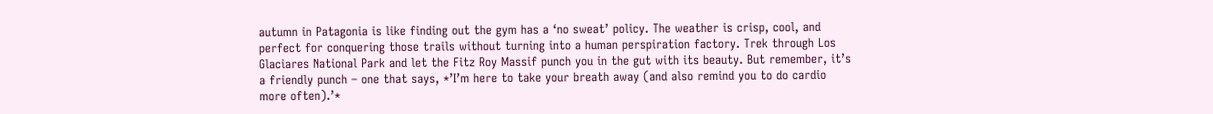autumn in Patagonia is like finding out the gym has a ‘no sweat’ policy. The weather is crisp, cool, and perfect for conquering those trails without turning into a human perspiration factory. Trek through Los Glaciares National Park and let the Fitz Roy Massif punch you in the gut with its beauty. But remember, it’s a friendly punch – one that says, *’I’m here to take your breath away (and also remind you to do cardio more often).’*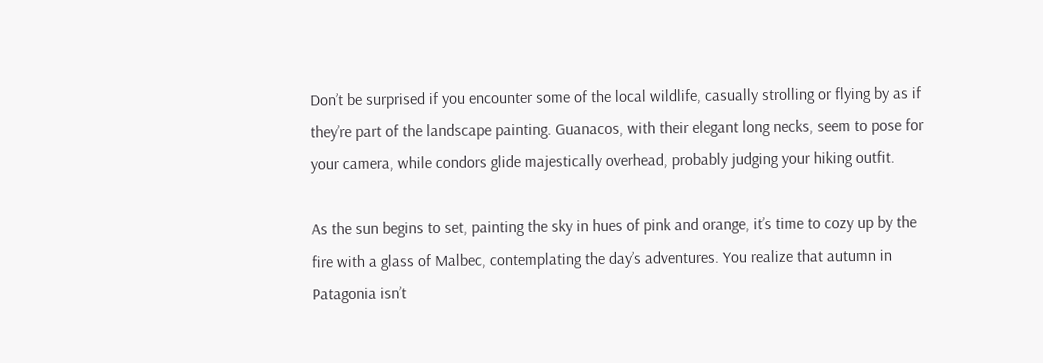Don’t be surprised if you encounter some of the local wildlife, casually strolling or flying by as if they’re part of the landscape painting. Guanacos, with their elegant long necks, seem to pose for your camera, while condors glide majestically overhead, probably judging your hiking outfit.

As the sun begins to set, painting the sky in hues of pink and orange, it’s time to cozy up by the fire with a glass of Malbec, contemplating the day’s adventures. You realize that autumn in Patagonia isn’t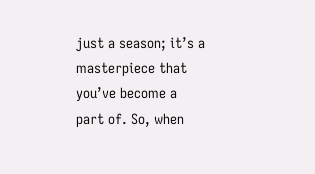just a season; it’s a masterpiece that you’ve become a part of. So, when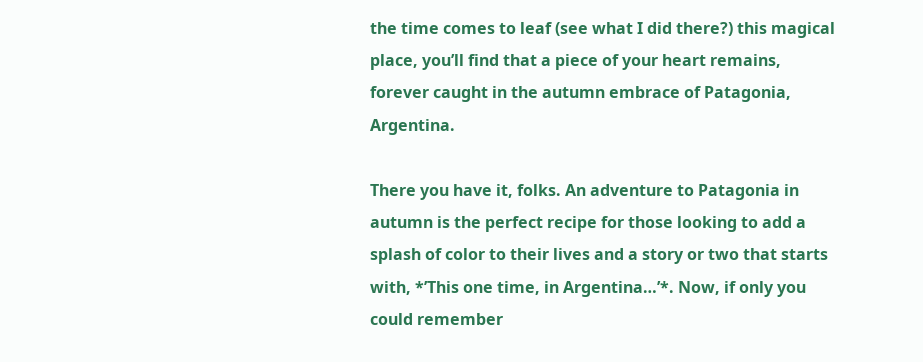the time comes to leaf (see what I did there?) this magical place, you’ll find that a piece of your heart remains, forever caught in the autumn embrace of Patagonia, Argentina.

There you have it, folks. An adventure to Patagonia in autumn is the perfect recipe for those looking to add a splash of color to their lives and a story or two that starts with, *’This one time, in Argentina…’*. Now, if only you could remember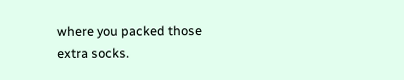where you packed those extra socks.